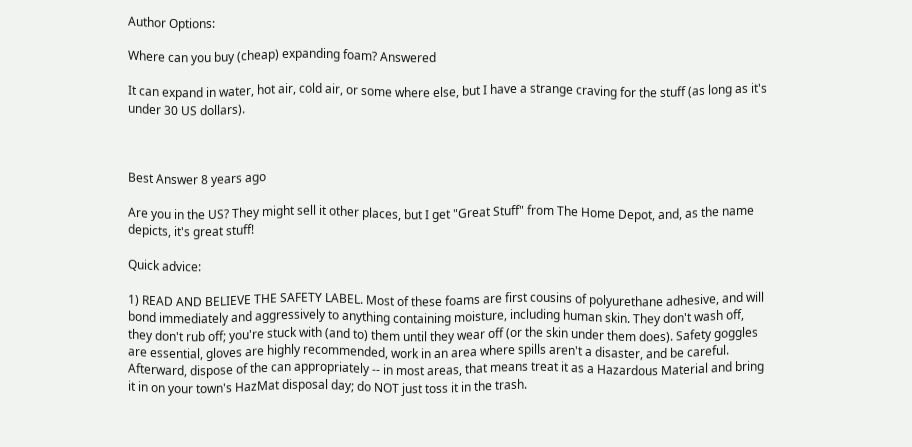Author Options:

Where can you buy (cheap) expanding foam? Answered

It can expand in water, hot air, cold air, or some where else, but I have a strange craving for the stuff (as long as it's under 30 US dollars).



Best Answer 8 years ago

Are you in the US? They might sell it other places, but I get "Great Stuff" from The Home Depot, and, as the name depicts, it's great stuff!

Quick advice:

1) READ AND BELIEVE THE SAFETY LABEL. Most of these foams are first cousins of polyurethane adhesive, and will bond immediately and aggressively to anything containing moisture, including human skin. They don't wash off, they don't rub off; you're stuck with (and to) them until they wear off (or the skin under them does). Safety goggles are essential, gloves are highly recommended, work in an area where spills aren't a disaster, and be careful. Afterward, dispose of the can appropriately -- in most areas, that means treat it as a Hazardous Material and bring it in on your town's HazMat disposal day; do NOT just toss it in the trash.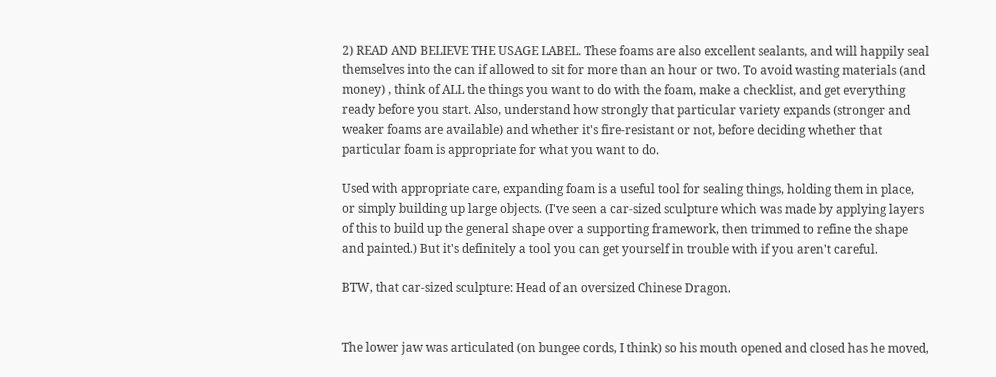2) READ AND BELIEVE THE USAGE LABEL. These foams are also excellent sealants, and will happily seal themselves into the can if allowed to sit for more than an hour or two. To avoid wasting materials (and money) , think of ALL the things you want to do with the foam, make a checklist, and get everything ready before you start. Also, understand how strongly that particular variety expands (stronger and weaker foams are available) and whether it's fire-resistant or not, before deciding whether that particular foam is appropriate for what you want to do.

Used with appropriate care, expanding foam is a useful tool for sealing things, holding them in place, or simply building up large objects. (I've seen a car-sized sculpture which was made by applying layers of this to build up the general shape over a supporting framework, then trimmed to refine the shape and painted.) But it's definitely a tool you can get yourself in trouble with if you aren't careful.

BTW, that car-sized sculpture: Head of an oversized Chinese Dragon.


The lower jaw was articulated (on bungee cords, I think) so his mouth opened and closed has he moved,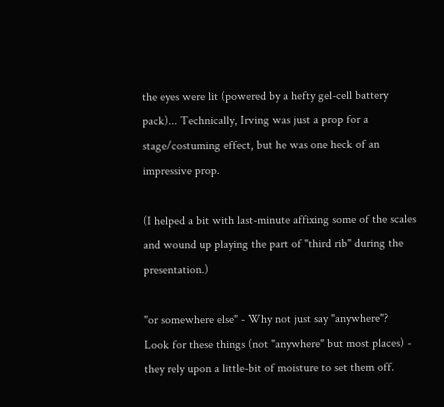the eyes were lit (powered by a hefty gel-cell battery pack)... Technically, Irving was just a prop for a stage/costuming effect, but he was one heck of an impressive prop.

(I helped a bit with last-minute affixing some of the scales and wound up playing the part of "third rib" during the presentation.)

"or somewhere else" - Why not just say "anywhere"?
Look for these things (not "anywhere" but most places) - they rely upon a little-bit of moisture to set them off.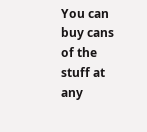You can buy cans of the stuff at any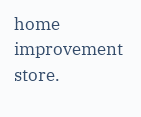home improvement store.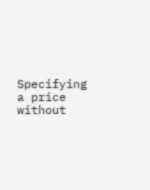Specifying a price without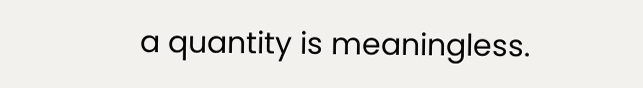a quantity is meaningless.